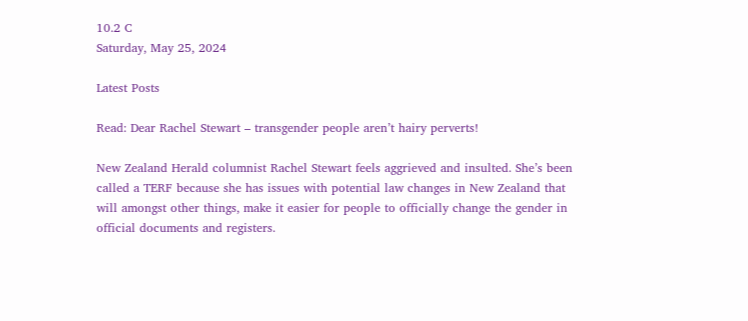10.2 C
Saturday, May 25, 2024

Latest Posts

Read: Dear Rachel Stewart – transgender people aren’t hairy perverts!

New Zealand Herald columnist Rachel Stewart feels aggrieved and insulted. She’s been called a TERF because she has issues with potential law changes in New Zealand that will amongst other things, make it easier for people to officially change the gender in official documents and registers.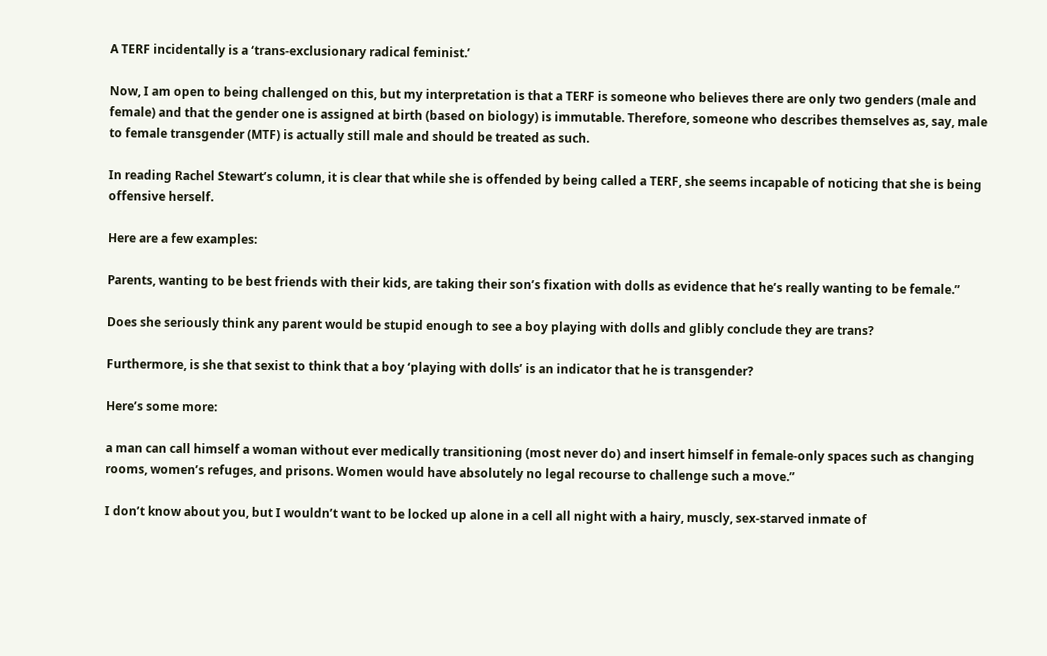A TERF incidentally is a ‘trans-exclusionary radical feminist.’

Now, I am open to being challenged on this, but my interpretation is that a TERF is someone who believes there are only two genders (male and female) and that the gender one is assigned at birth (based on biology) is immutable. Therefore, someone who describes themselves as, say, male to female transgender (MTF) is actually still male and should be treated as such.

In reading Rachel Stewart’s column, it is clear that while she is offended by being called a TERF, she seems incapable of noticing that she is being offensive herself.

Here are a few examples:

Parents, wanting to be best friends with their kids, are taking their son’s fixation with dolls as evidence that he’s really wanting to be female.”

Does she seriously think any parent would be stupid enough to see a boy playing with dolls and glibly conclude they are trans?

Furthermore, is she that sexist to think that a boy ‘playing with dolls’ is an indicator that he is transgender?

Here’s some more:

a man can call himself a woman without ever medically transitioning (most never do) and insert himself in female-only spaces such as changing rooms, women’s refuges, and prisons. Women would have absolutely no legal recourse to challenge such a move.”

I don’t know about you, but I wouldn’t want to be locked up alone in a cell all night with a hairy, muscly, sex-starved inmate of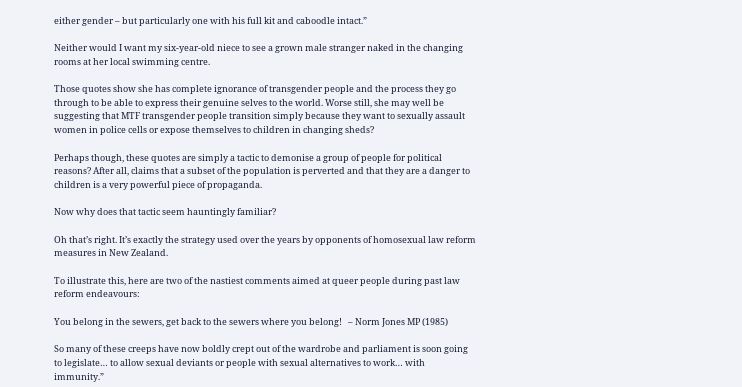either gender – but particularly one with his full kit and caboodle intact.”

Neither would I want my six-year-old niece to see a grown male stranger naked in the changing rooms at her local swimming centre.

Those quotes show she has complete ignorance of transgender people and the process they go through to be able to express their genuine selves to the world. Worse still, she may well be suggesting that MTF transgender people transition simply because they want to sexually assault women in police cells or expose themselves to children in changing sheds?

Perhaps though, these quotes are simply a tactic to demonise a group of people for political reasons? After all, claims that a subset of the population is perverted and that they are a danger to children is a very powerful piece of propaganda.

Now why does that tactic seem hauntingly familiar?

Oh that’s right. It’s exactly the strategy used over the years by opponents of homosexual law reform measures in New Zealand.

To illustrate this, here are two of the nastiest comments aimed at queer people during past law reform endeavours:

You belong in the sewers, get back to the sewers where you belong!   – Norm Jones MP (1985)

So many of these creeps have now boldly crept out of the wardrobe and parliament is soon going to legislate… to allow sexual deviants or people with sexual alternatives to work… with immunity.”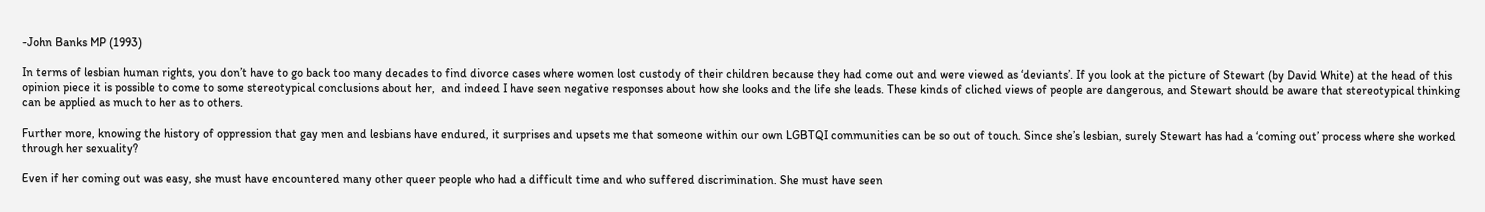-John Banks MP (1993)

In terms of lesbian human rights, you don’t have to go back too many decades to find divorce cases where women lost custody of their children because they had come out and were viewed as ‘deviants’. If you look at the picture of Stewart (by David White) at the head of this opinion piece it is possible to come to some stereotypical conclusions about her,  and indeed I have seen negative responses about how she looks and the life she leads. These kinds of cliched views of people are dangerous, and Stewart should be aware that stereotypical thinking can be applied as much to her as to others.

Further more, knowing the history of oppression that gay men and lesbians have endured, it surprises and upsets me that someone within our own LGBTQI communities can be so out of touch. Since she’s lesbian, surely Stewart has had a ‘coming out’ process where she worked through her sexuality?

Even if her coming out was easy, she must have encountered many other queer people who had a difficult time and who suffered discrimination. She must have seen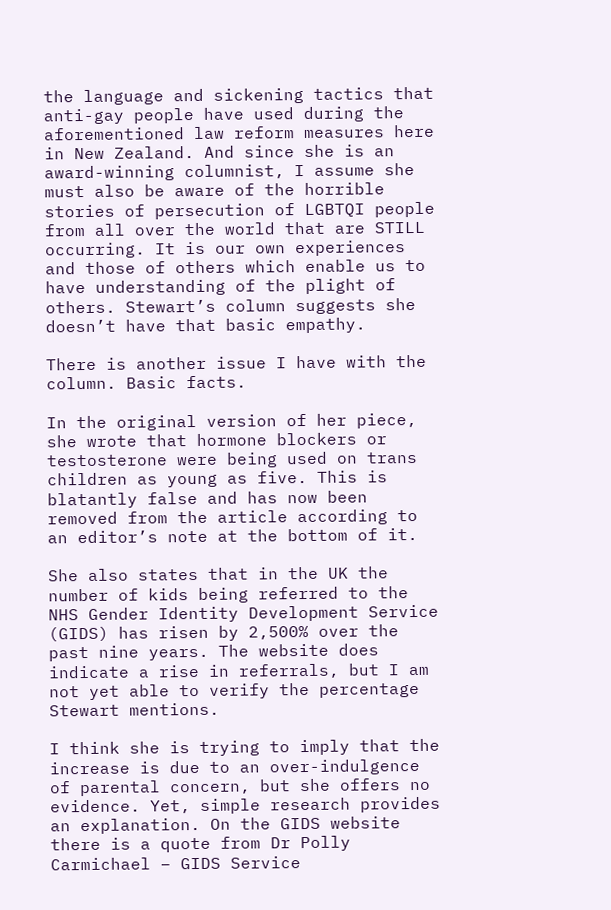the language and sickening tactics that anti-gay people have used during the aforementioned law reform measures here in New Zealand. And since she is an award-winning columnist, I assume she must also be aware of the horrible stories of persecution of LGBTQI people from all over the world that are STILL occurring. It is our own experiences and those of others which enable us to have understanding of the plight of others. Stewart’s column suggests she doesn’t have that basic empathy.

There is another issue I have with the column. Basic facts.

In the original version of her piece, she wrote that hormone blockers or testosterone were being used on trans children as young as five. This is blatantly false and has now been removed from the article according to an editor’s note at the bottom of it.

She also states that in the UK the number of kids being referred to the NHS Gender Identity Development Service (GIDS) has risen by 2,500% over the past nine years. The website does indicate a rise in referrals, but I am not yet able to verify the percentage Stewart mentions.

I think she is trying to imply that the increase is due to an over-indulgence of parental concern, but she offers no evidence. Yet, simple research provides an explanation. On the GIDS website there is a quote from Dr Polly Carmichael – GIDS Service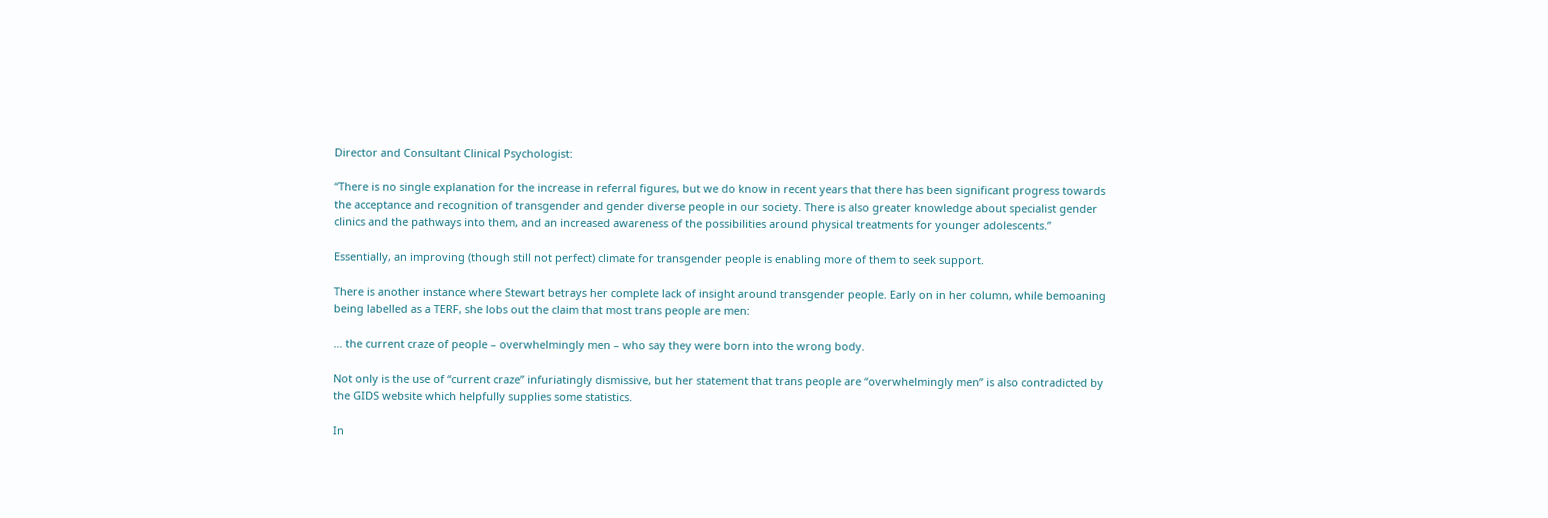Director and Consultant Clinical Psychologist:

“There is no single explanation for the increase in referral figures, but we do know in recent years that there has been significant progress towards the acceptance and recognition of transgender and gender diverse people in our society. There is also greater knowledge about specialist gender clinics and the pathways into them, and an increased awareness of the possibilities around physical treatments for younger adolescents.”

Essentially, an improving (though still not perfect) climate for transgender people is enabling more of them to seek support.

There is another instance where Stewart betrays her complete lack of insight around transgender people. Early on in her column, while bemoaning being labelled as a TERF, she lobs out the claim that most trans people are men:

… the current craze of people – overwhelmingly men – who say they were born into the wrong body.

Not only is the use of “current craze” infuriatingly dismissive, but her statement that trans people are “overwhelmingly men” is also contradicted by the GIDS website which helpfully supplies some statistics.

In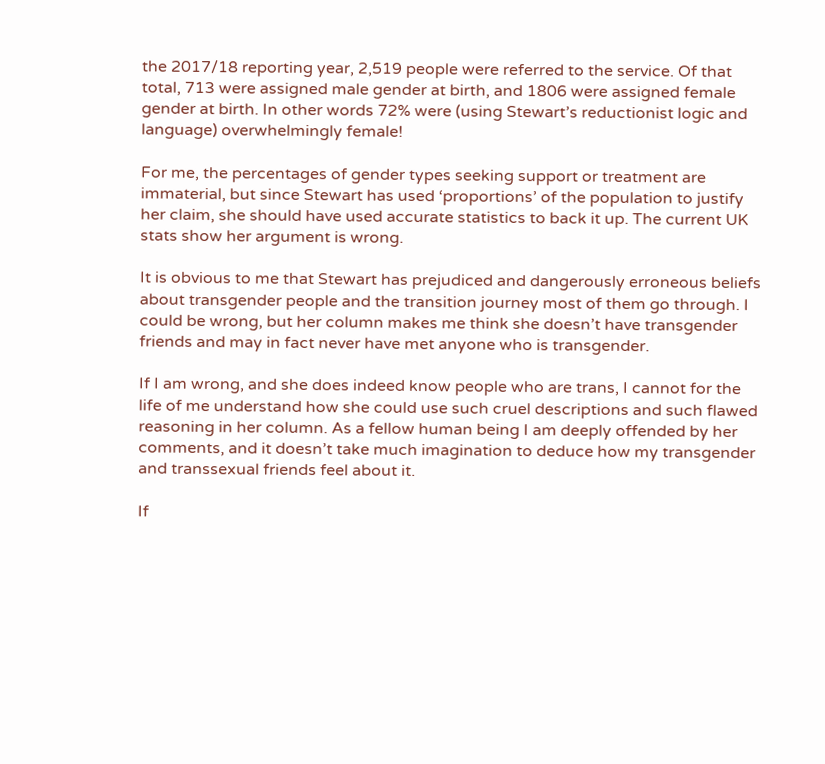the 2017/18 reporting year, 2,519 people were referred to the service. Of that total, 713 were assigned male gender at birth, and 1806 were assigned female gender at birth. In other words 72% were (using Stewart’s reductionist logic and language) overwhelmingly female!

For me, the percentages of gender types seeking support or treatment are immaterial, but since Stewart has used ‘proportions’ of the population to justify her claim, she should have used accurate statistics to back it up. The current UK stats show her argument is wrong.

It is obvious to me that Stewart has prejudiced and dangerously erroneous beliefs about transgender people and the transition journey most of them go through. I could be wrong, but her column makes me think she doesn’t have transgender friends and may in fact never have met anyone who is transgender.

If I am wrong, and she does indeed know people who are trans, I cannot for the life of me understand how she could use such cruel descriptions and such flawed reasoning in her column. As a fellow human being I am deeply offended by her comments, and it doesn’t take much imagination to deduce how my transgender and transsexual friends feel about it.

If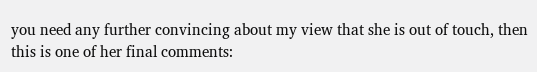you need any further convincing about my view that she is out of touch, then this is one of her final comments: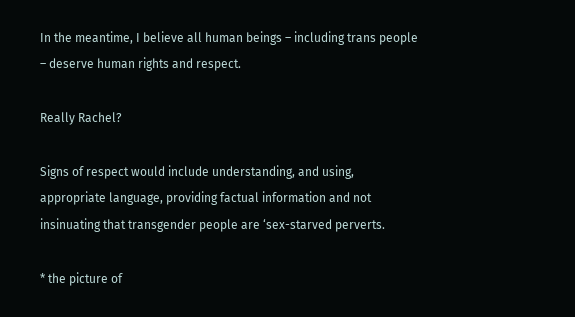In the meantime, I believe all human beings – including trans people – deserve human rights and respect.

Really Rachel?

Signs of respect would include understanding, and using, appropriate language, providing factual information and not insinuating that transgender people are ‘sex-starved perverts.

* the picture of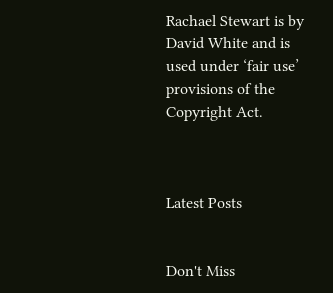Rachael Stewart is by David White and is used under ‘fair use’ provisions of the Copyright Act.



Latest Posts


Don't Miss